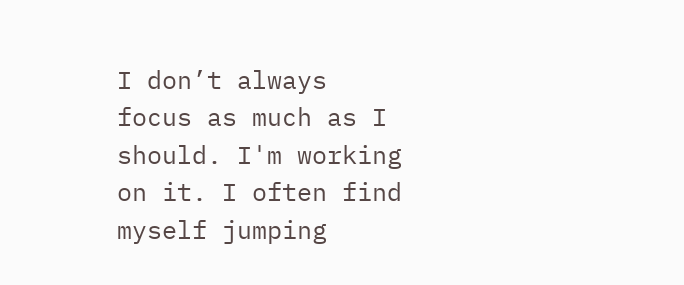I don’t always focus as much as I should. I'm working on it. I often find myself jumping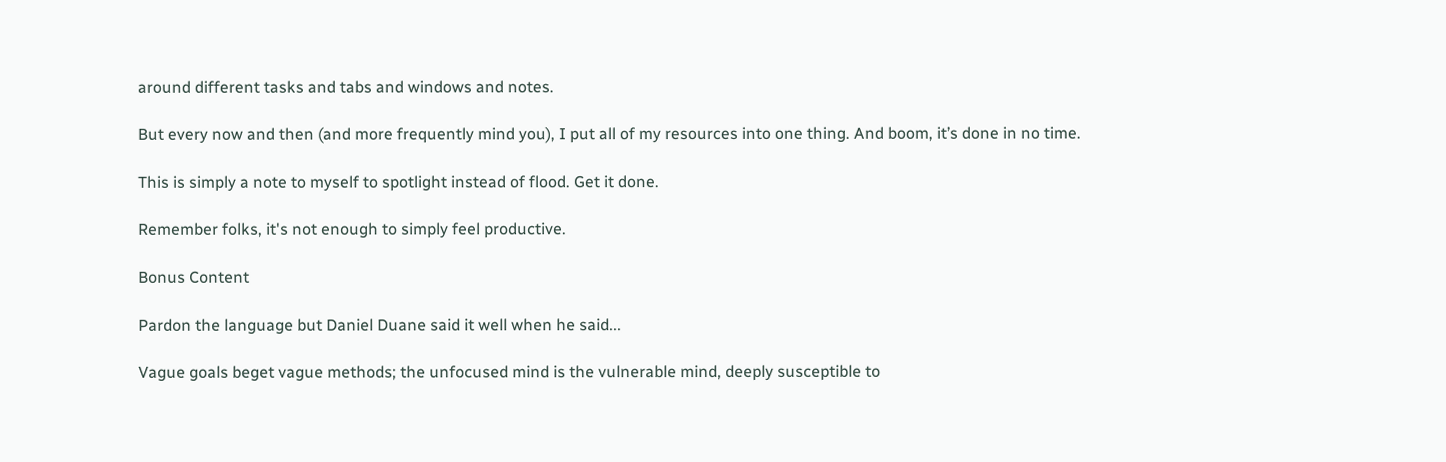around different tasks and tabs and windows and notes.

But every now and then (and more frequently mind you), I put all of my resources into one thing. And boom, it’s done in no time.

This is simply a note to myself to spotlight instead of flood. Get it done.

Remember folks, it's not enough to simply feel productive.

Bonus Content

Pardon the language but Daniel Duane said it well when he said...

Vague goals beget vague methods; the unfocused mind is the vulnerable mind, deeply susceptible to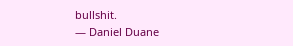bullshit.
— Daniel Duane